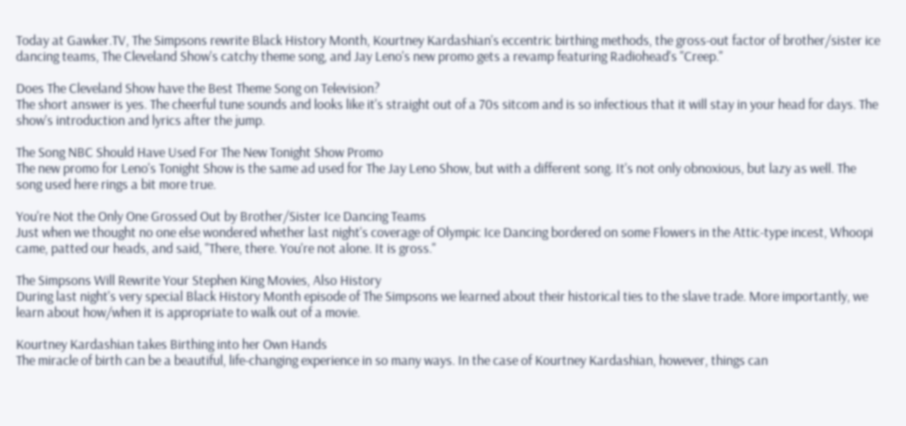Today at Gawker.TV, The Simpsons rewrite Black History Month, Kourtney Kardashian's eccentric birthing methods, the gross-out factor of brother/sister ice dancing teams, The Cleveland Show's catchy theme song, and Jay Leno's new promo gets a revamp featuring Radiohead's "Creep."

Does The Cleveland Show have the Best Theme Song on Television?
The short answer is yes. The cheerful tune sounds and looks like it's straight out of a 70s sitcom and is so infectious that it will stay in your head for days. The show's introduction and lyrics after the jump.

The Song NBC Should Have Used For The New Tonight Show Promo
The new promo for Leno's Tonight Show is the same ad used for The Jay Leno Show, but with a different song. It's not only obnoxious, but lazy as well. The song used here rings a bit more true.

You're Not the Only One Grossed Out by Brother/Sister Ice Dancing Teams
Just when we thought no one else wondered whether last night's coverage of Olympic Ice Dancing bordered on some Flowers in the Attic-type incest, Whoopi came, patted our heads, and said, "There, there. You're not alone. It is gross."

The Simpsons Will Rewrite Your Stephen King Movies, Also History
During last night's very special Black History Month episode of The Simpsons we learned about their historical ties to the slave trade. More importantly, we learn about how/when it is appropriate to walk out of a movie.

Kourtney Kardashian takes Birthing into her Own Hands
The miracle of birth can be a beautiful, life-changing experience in so many ways. In the case of Kourtney Kardashian, however, things can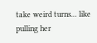take weird turns... like pulling her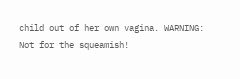child out of her own vagina. WARNING: Not for the squeamish!